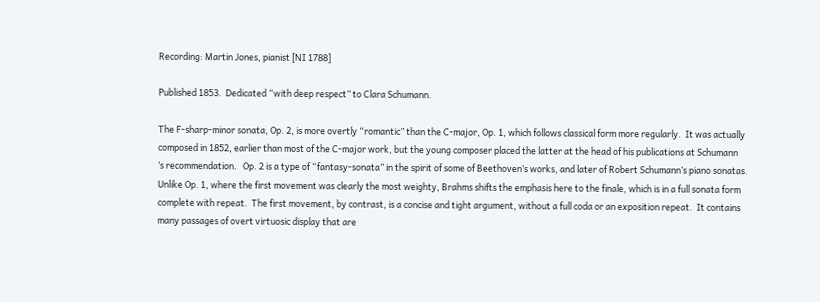Recording: Martin Jones, pianist [NI 1788]

Published 1853.  Dedicated “with deep respect” to Clara Schumann.

The F-sharp-minor sonata, Op. 2, is more overtly “romantic” than the C-major, Op. 1, which follows classical form more regularly.  It was actually composed in 1852, earlier than most of the C-major work, but the young composer placed the latter at the head of his publications at Schumann
’s recommendation.   Op. 2 is a type of “fantasy-sonata” in the spirit of some of Beethoven’s works, and later of Robert Schumann’s piano sonatas.  Unlike Op. 1, where the first movement was clearly the most weighty, Brahms shifts the emphasis here to the finale, which is in a full sonata form complete with repeat.  The first movement, by contrast, is a concise and tight argument, without a full coda or an exposition repeat.  It contains many passages of overt virtuosic display that are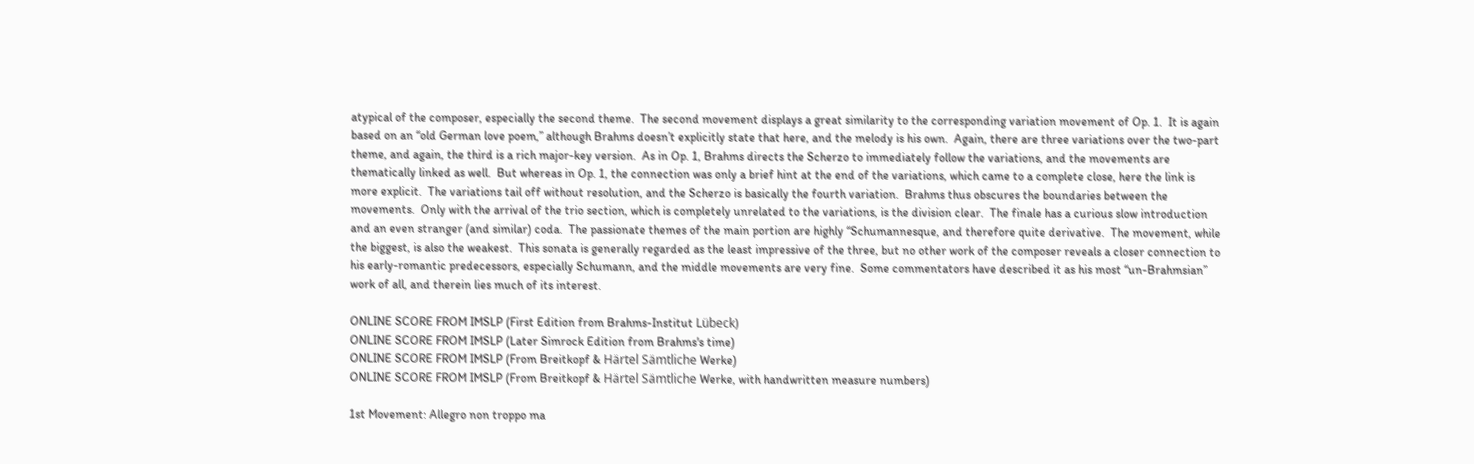atypical of the composer, especially the second theme.  The second movement displays a great similarity to the corresponding variation movement of Op. 1.  It is again based on an “old German love poem,” although Brahms doesn’t explicitly state that here, and the melody is his own.  Again, there are three variations over the two-part theme, and again, the third is a rich major-key version.  As in Op. 1, Brahms directs the Scherzo to immediately follow the variations, and the movements are thematically linked as well.  But whereas in Op. 1, the connection was only a brief hint at the end of the variations, which came to a complete close, here the link is more explicit.  The variations tail off without resolution, and the Scherzo is basically the fourth variation.  Brahms thus obscures the boundaries between the movements.  Only with the arrival of the trio section, which is completely unrelated to the variations, is the division clear.  The finale has a curious slow introduction and an even stranger (and similar) coda.  The passionate themes of the main portion are highly “Schumannesque, and therefore quite derivative.  The movement, while the biggest, is also the weakest.  This sonata is generally regarded as the least impressive of the three, but no other work of the composer reveals a closer connection to his early-romantic predecessors, especially Schumann, and the middle movements are very fine.  Some commentators have described it as his most “un-Brahmsian” work of all, and therein lies much of its interest.

ONLINE SCORE FROM IMSLP (First Edition from Brahms-Institut Lübeck)
ONLINE SCORE FROM IMSLP (Later Simrock Edition from Brahms's time)
ONLINE SCORE FROM IMSLP (From Breitkopf & Härtel Sämtliche Werke)
ONLINE SCORE FROM IMSLP (From Breitkopf & Härtel Sämtliche Werke, with handwritten measure numbers)

1st Movement: Allegro non troppo ma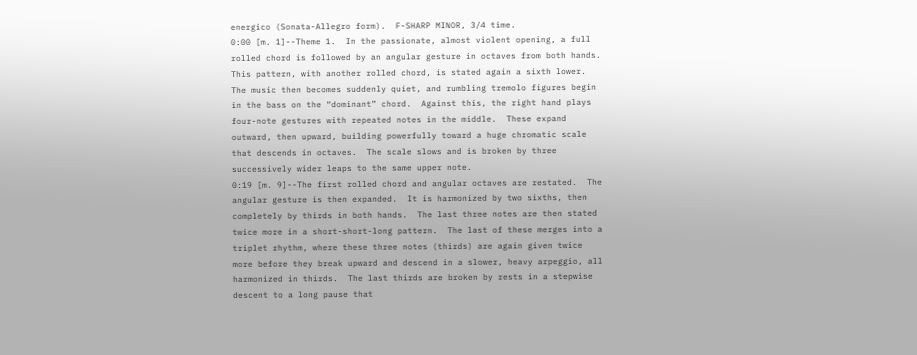energico (Sonata-Allegro form).  F-SHARP MINOR, 3/4 time.
0:00 [m. 1]--Theme 1.  In the passionate, almost violent opening, a full rolled chord is followed by an angular gesture in octaves from both hands.  This pattern, with another rolled chord, is stated again a sixth lower. The music then becomes suddenly quiet, and rumbling tremolo figures begin in the bass on the “dominant” chord.  Against this, the right hand plays four-note gestures with repeated notes in the middle.  These expand outward, then upward, building powerfully toward a huge chromatic scale that descends in octaves.  The scale slows and is broken by three successively wider leaps to the same upper note.
0:19 [m. 9]--The first rolled chord and angular octaves are restated.  The angular gesture is then expanded.  It is harmonized by two sixths, then completely by thirds in both hands.  The last three notes are then stated twice more in a short-short-long pattern.  The last of these merges into a triplet rhythm, where these three notes (thirds) are again given twice more before they break upward and descend in a slower, heavy arpeggio, all harmonized in thirds.  The last thirds are broken by rests in a stepwise descent to a long pause that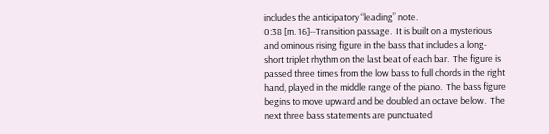includes the anticipatory “leading” note.
0:38 [m. 16]--Transition passage.  It is built on a mysterious and ominous rising figure in the bass that includes a long-short triplet rhythm on the last beat of each bar.  The figure is passed three times from the low bass to full chords in the right hand, played in the middle range of the piano.  The bass figure begins to move upward and be doubled an octave below.  The next three bass statements are punctuated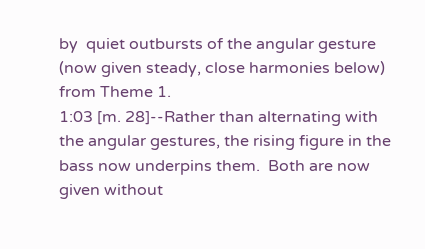by  quiet outbursts of the angular gesture (now given steady, close harmonies below) from Theme 1.
1:03 [m. 28]--Rather than alternating with the angular gestures, the rising figure in the bass now underpins them.  Both are now given without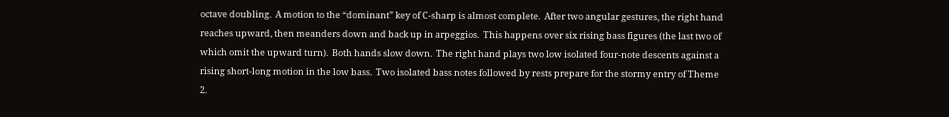octave doubling.  A motion to the “dominant” key of C-sharp is almost complete.  After two angular gestures, the right hand reaches upward, then meanders down and back up in arpeggios.  This happens over six rising bass figures (the last two of which omit the upward turn).  Both hands slow down.  The right hand plays two low isolated four-note descents against a rising short-long motion in the low bass.  Two isolated bass notes followed by rests prepare for the stormy entry of Theme 2.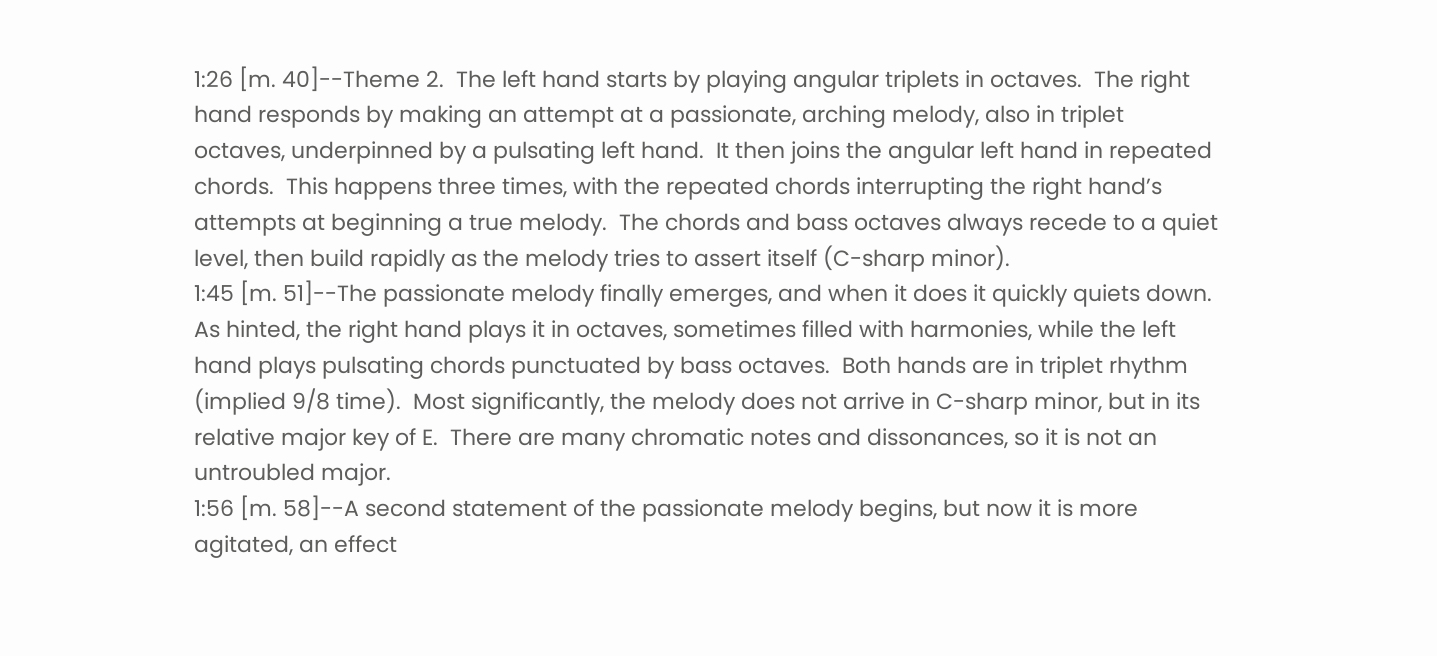1:26 [m. 40]--Theme 2.  The left hand starts by playing angular triplets in octaves.  The right hand responds by making an attempt at a passionate, arching melody, also in triplet octaves, underpinned by a pulsating left hand.  It then joins the angular left hand in repeated chords.  This happens three times, with the repeated chords interrupting the right hand’s attempts at beginning a true melody.  The chords and bass octaves always recede to a quiet level, then build rapidly as the melody tries to assert itself (C-sharp minor).
1:45 [m. 51]--The passionate melody finally emerges, and when it does it quickly quiets down.  As hinted, the right hand plays it in octaves, sometimes filled with harmonies, while the left hand plays pulsating chords punctuated by bass octaves.  Both hands are in triplet rhythm (implied 9/8 time).  Most significantly, the melody does not arrive in C-sharp minor, but in its relative major key of E.  There are many chromatic notes and dissonances, so it is not an untroubled major.
1:56 [m. 58]--A second statement of the passionate melody begins, but now it is more agitated, an effect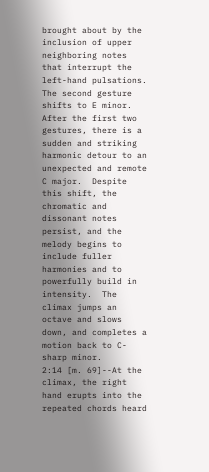brought about by the inclusion of upper neighboring notes that interrupt the left-hand pulsations.  The second gesture shifts to E minor.  After the first two gestures, there is a sudden and striking harmonic detour to an unexpected and remote C major.  Despite this shift, the chromatic and dissonant notes persist, and the melody begins to include fuller harmonies and to powerfully build in intensity.  The climax jumps an octave and slows down, and completes a motion back to C-sharp minor.
2:14 [m. 69]--At the climax, the right hand erupts into the repeated chords heard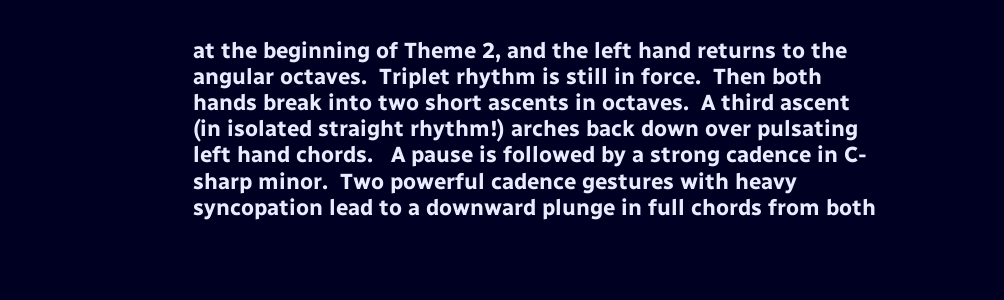at the beginning of Theme 2, and the left hand returns to the angular octaves.  Triplet rhythm is still in force.  Then both hands break into two short ascents in octaves.  A third ascent (in isolated straight rhythm!) arches back down over pulsating left hand chords.   A pause is followed by a strong cadence in C-sharp minor.  Two powerful cadence gestures with heavy syncopation lead to a downward plunge in full chords from both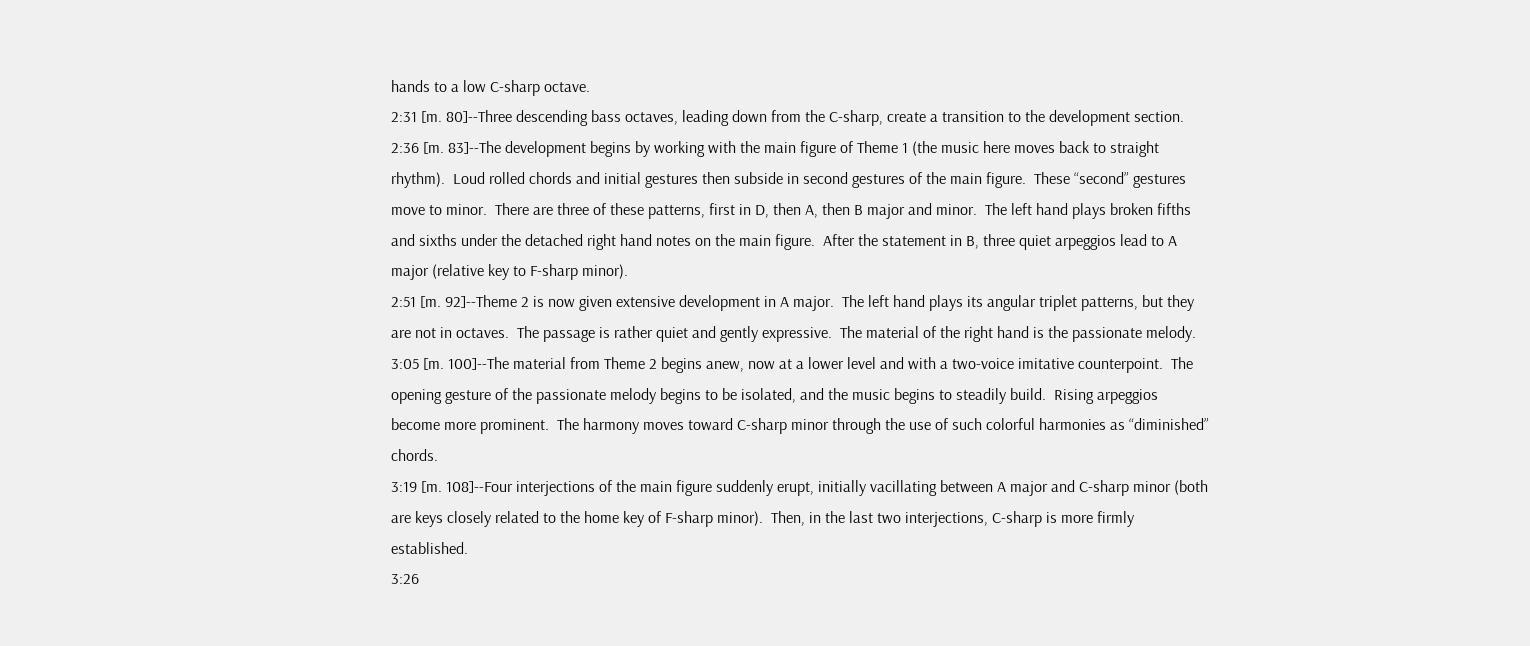hands to a low C-sharp octave.
2:31 [m. 80]--Three descending bass octaves, leading down from the C-sharp, create a transition to the development section.
2:36 [m. 83]--The development begins by working with the main figure of Theme 1 (the music here moves back to straight rhythm).  Loud rolled chords and initial gestures then subside in second gestures of the main figure.  These “second” gestures move to minor.  There are three of these patterns, first in D, then A, then B major and minor.  The left hand plays broken fifths and sixths under the detached right hand notes on the main figure.  After the statement in B, three quiet arpeggios lead to A major (relative key to F-sharp minor).
2:51 [m. 92]--Theme 2 is now given extensive development in A major.  The left hand plays its angular triplet patterns, but they are not in octaves.  The passage is rather quiet and gently expressive.  The material of the right hand is the passionate melody.
3:05 [m. 100]--The material from Theme 2 begins anew, now at a lower level and with a two-voice imitative counterpoint.  The opening gesture of the passionate melody begins to be isolated, and the music begins to steadily build.  Rising arpeggios become more prominent.  The harmony moves toward C-sharp minor through the use of such colorful harmonies as “diminished” chords.
3:19 [m. 108]--Four interjections of the main figure suddenly erupt, initially vacillating between A major and C-sharp minor (both are keys closely related to the home key of F-sharp minor).  Then, in the last two interjections, C-sharp is more firmly established.
3:26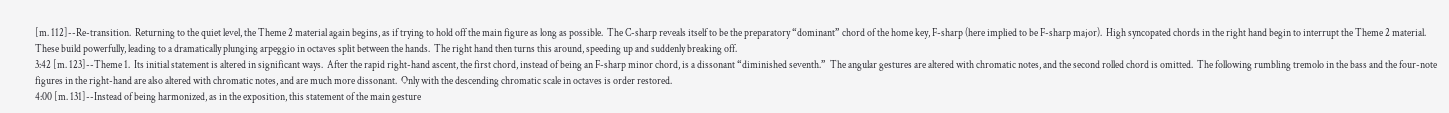[m. 112]--Re-transition.  Returning to the quiet level, the Theme 2 material again begins, as if trying to hold off the main figure as long as possible.  The C-sharp reveals itself to be the preparatory “dominant” chord of the home key, F-sharp (here implied to be F-sharp major).  High syncopated chords in the right hand begin to interrupt the Theme 2 material.  These build powerfully, leading to a dramatically plunging arpeggio in octaves split between the hands.  The right hand then turns this around, speeding up and suddenly breaking off.
3:42 [m. 123]--Theme 1.  Its initial statement is altered in significant ways.  After the rapid right-hand ascent, the first chord, instead of being an F-sharp minor chord, is a dissonant “diminished seventh.”  The angular gestures are altered with chromatic notes, and the second rolled chord is omitted.  The following rumbling tremolo in the bass and the four-note figures in the right-hand are also altered with chromatic notes, and are much more dissonant.  Only with the descending chromatic scale in octaves is order restored.
4:00 [m. 131]--Instead of being harmonized, as in the exposition, this statement of the main gesture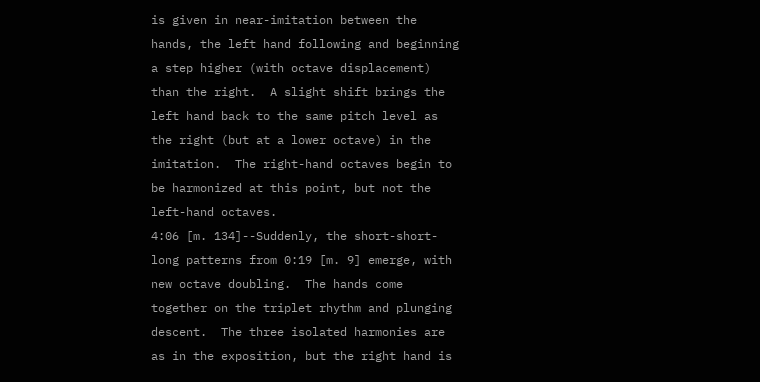is given in near-imitation between the hands, the left hand following and beginning a step higher (with octave displacement) than the right.  A slight shift brings the left hand back to the same pitch level as the right (but at a lower octave) in the imitation.  The right-hand octaves begin to be harmonized at this point, but not the left-hand octaves.
4:06 [m. 134]--Suddenly, the short-short-long patterns from 0:19 [m. 9] emerge, with new octave doubling.  The hands come together on the triplet rhythm and plunging descent.  The three isolated harmonies are as in the exposition, but the right hand is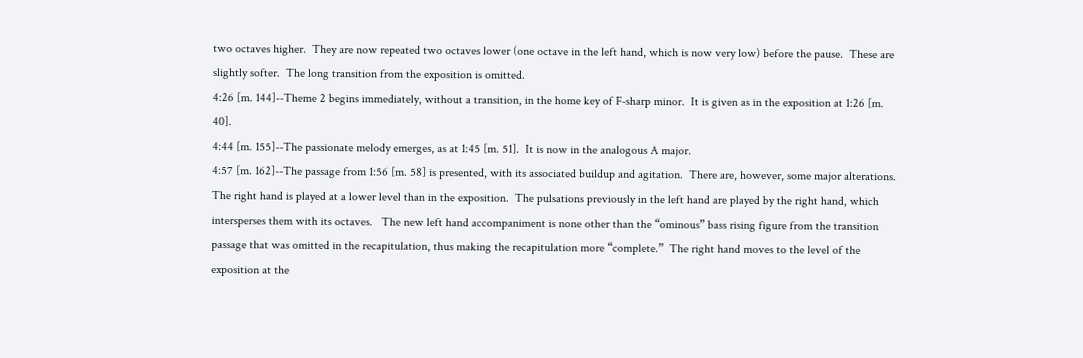two octaves higher.  They are now repeated two octaves lower (one octave in the left hand, which is now very low) before the pause.  These are slightly softer.  The long transition from the exposition is omitted.
4:26 [m. 144]--Theme 2 begins immediately, without a transition, in the home key of F-sharp minor.  It is given as in the exposition at 1:26 [m. 40].
4:44 [m. 155]--The passionate melody emerges, as at 1:45 [m. 51].  It is now in the analogous A major.
4:57 [m. 162]--The passage from 1:56 [m. 58] is presented, with its associated buildup and agitation.  There are, however, some major alterations.  The right hand is played at a lower level than in the exposition.  The pulsations previously in the left hand are played by the right hand, which intersperses them with its octaves.   The new left hand accompaniment is none other than the “ominous” bass rising figure from the transition passage that was omitted in the recapitulation, thus making the recapitulation more “complete.”  The right hand moves to the level of the exposition at the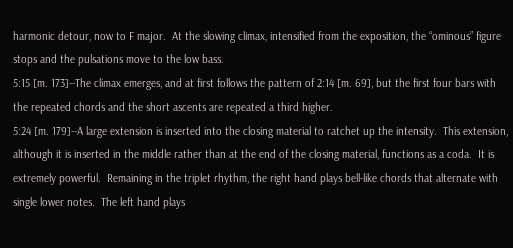harmonic detour, now to F major.  At the slowing climax, intensified from the exposition, the “ominous” figure stops and the pulsations move to the low bass.
5:15 [m. 173]--The climax emerges, and at first follows the pattern of 2:14 [m. 69], but the first four bars with the repeated chords and the short ascents are repeated a third higher.
5:24 [m. 179]--A large extension is inserted into the closing material to ratchet up the intensity.  This extension, although it is inserted in the middle rather than at the end of the closing material, functions as a coda.  It is extremely powerful.  Remaining in the triplet rhythm, the right hand plays bell-like chords that alternate with single lower notes.  The left hand plays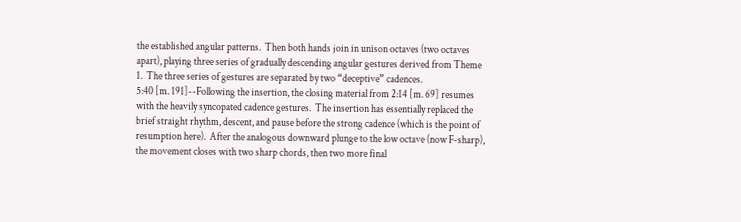the established angular patterns.  Then both hands join in unison octaves (two octaves apart), playing three series of gradually descending angular gestures derived from Theme 1.  The three series of gestures are separated by two “deceptive” cadences.
5:40 [m. 191]--Following the insertion, the closing material from 2:14 [m. 69] resumes with the heavily syncopated cadence gestures.  The insertion has essentially replaced the brief straight rhythm, descent, and pause before the strong cadence (which is the point of resumption here).  After the analogous downward plunge to the low octave (now F-sharp), the movement closes with two sharp chords, then two more final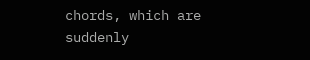chords, which are suddenly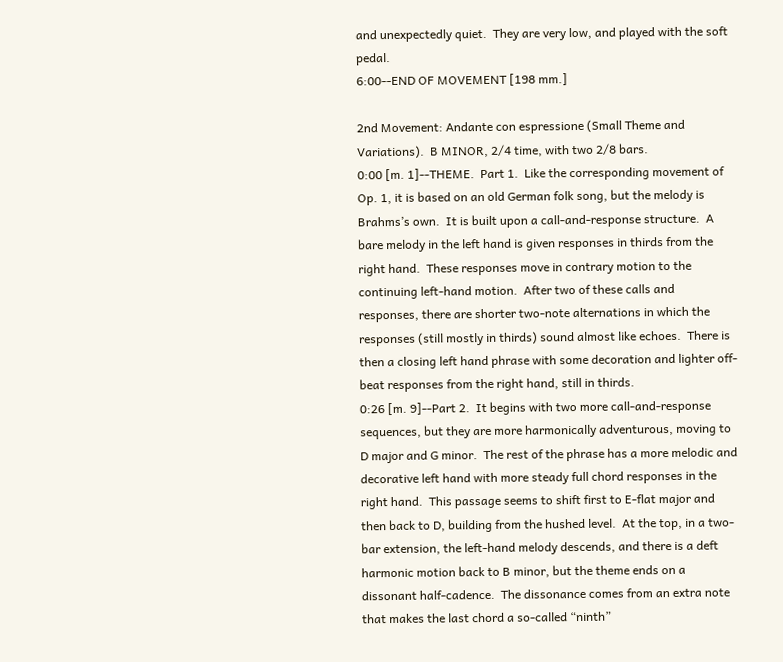and unexpectedly quiet.  They are very low, and played with the soft pedal.
6:00--END OF MOVEMENT [198 mm.]

2nd Movement: Andante con espressione (Small Theme and Variations).  B MINOR, 2/4 time, with two 2/8 bars.
0:00 [m. 1]--THEME.  Part 1.  Like the corresponding movement of Op. 1, it is based on an old German folk song, but the melody is Brahms’s own.  It is built upon a call-and-response structure.  A bare melody in the left hand is given responses in thirds from the right hand.  These responses move in contrary motion to the continuing left-hand motion.  After two of these calls and responses, there are shorter two-note alternations in which the responses (still mostly in thirds) sound almost like echoes.  There is then a closing left hand phrase with some decoration and lighter off-beat responses from the right hand, still in thirds.
0:26 [m. 9]--Part 2.  It begins with two more call-and-response sequences, but they are more harmonically adventurous, moving to D major and G minor.  The rest of the phrase has a more melodic and decorative left hand with more steady full chord responses in the right hand.  This passage seems to shift first to E-flat major and then back to D, building from the hushed level.  At the top, in a two-bar extension, the left-hand melody descends, and there is a deft harmonic motion back to B minor, but the theme ends on a dissonant half-cadence.  The dissonance comes from an extra note that makes the last chord a so-called “ninth”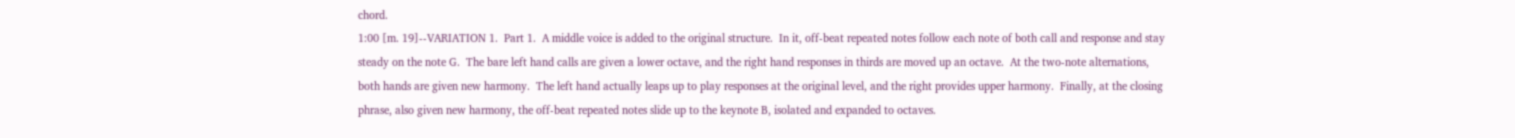chord.
1:00 [m. 19]--VARIATION 1.  Part 1.  A middle voice is added to the original structure.  In it, off-beat repeated notes follow each note of both call and response and stay steady on the note G.  The bare left hand calls are given a lower octave, and the right hand responses in thirds are moved up an octave.  At the two-note alternations, both hands are given new harmony.  The left hand actually leaps up to play responses at the original level, and the right provides upper harmony.  Finally, at the closing phrase, also given new harmony, the off-beat repeated notes slide up to the keynote B, isolated and expanded to octaves.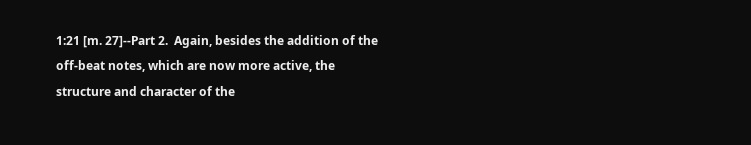1:21 [m. 27]--Part 2.  Again, besides the addition of the off-beat notes, which are now more active, the structure and character of the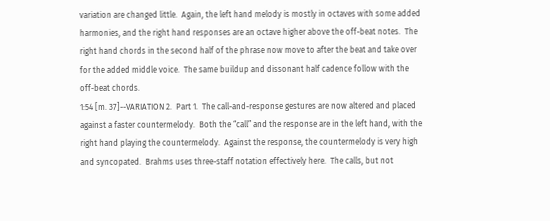variation are changed little.  Again, the left hand melody is mostly in octaves with some added harmonies, and the right hand responses are an octave higher above the off-beat notes.  The right hand chords in the second half of the phrase now move to after the beat and take over for the added middle voice.  The same buildup and dissonant half cadence follow with the off-beat chords.
1:54 [m. 37]--VARIATION 2.  Part 1.  The call-and-response gestures are now altered and placed against a faster countermelody.  Both the “call” and the response are in the left hand, with the right hand playing the countermelody.  Against the response, the countermelody is very high and syncopated.  Brahms uses three-staff notation effectively here.  The calls, but not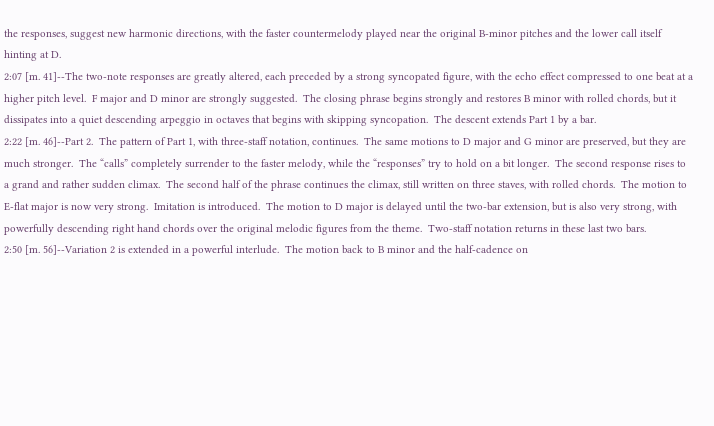the responses, suggest new harmonic directions, with the faster countermelody played near the original B-minor pitches and the lower call itself hinting at D.
2:07 [m. 41]--The two-note responses are greatly altered, each preceded by a strong syncopated figure, with the echo effect compressed to one beat at a higher pitch level.  F major and D minor are strongly suggested.  The closing phrase begins strongly and restores B minor with rolled chords, but it dissipates into a quiet descending arpeggio in octaves that begins with skipping syncopation.  The descent extends Part 1 by a bar.
2:22 [m. 46]--Part 2.  The pattern of Part 1, with three-staff notation, continues.  The same motions to D major and G minor are preserved, but they are much stronger.  The “calls” completely surrender to the faster melody, while the “responses” try to hold on a bit longer.  The second response rises to a grand and rather sudden climax.  The second half of the phrase continues the climax, still written on three staves, with rolled chords.  The motion to E-flat major is now very strong.  Imitation is introduced.  The motion to D major is delayed until the two-bar extension, but is also very strong, with powerfully descending right hand chords over the original melodic figures from the theme.  Two-staff notation returns in these last two bars.
2:50 [m. 56]--Variation 2 is extended in a powerful interlude.  The motion back to B minor and the half-cadence on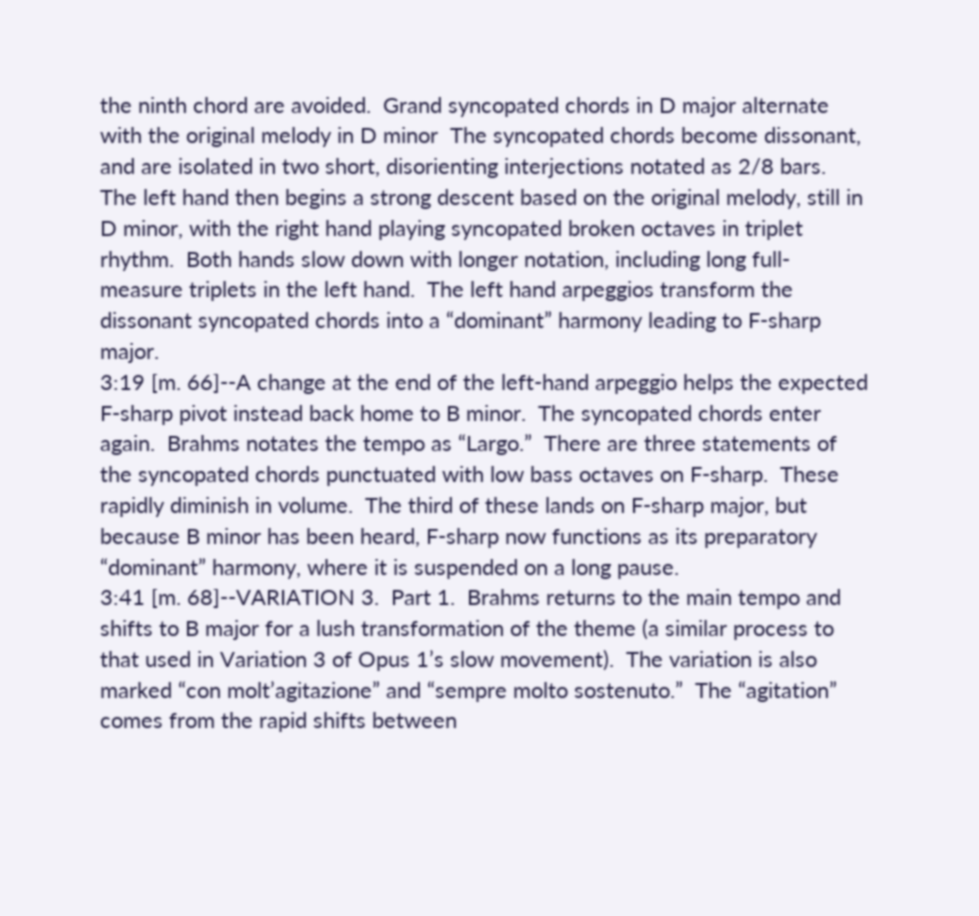the ninth chord are avoided.  Grand syncopated chords in D major alternate with the original melody in D minor  The syncopated chords become dissonant, and are isolated in two short, disorienting interjections notated as 2/8 bars.  The left hand then begins a strong descent based on the original melody, still in D minor, with the right hand playing syncopated broken octaves in triplet rhythm.  Both hands slow down with longer notation, including long full-measure triplets in the left hand.  The left hand arpeggios transform the dissonant syncopated chords into a “dominant” harmony leading to F-sharp major.
3:19 [m. 66]--A change at the end of the left-hand arpeggio helps the expected F-sharp pivot instead back home to B minor.  The syncopated chords enter again.  Brahms notates the tempo as “Largo.”  There are three statements of the syncopated chords punctuated with low bass octaves on F-sharp.  These rapidly diminish in volume.  The third of these lands on F-sharp major, but because B minor has been heard, F-sharp now functions as its preparatory “dominant” harmony, where it is suspended on a long pause.
3:41 [m. 68]--VARIATION 3.  Part 1.  Brahms returns to the main tempo and shifts to B major for a lush transformation of the theme (a similar process to that used in Variation 3 of Opus 1’s slow movement).  The variation is also marked “con molt’agitazione” and “sempre molto sostenuto.”  The “agitation” comes from the rapid shifts between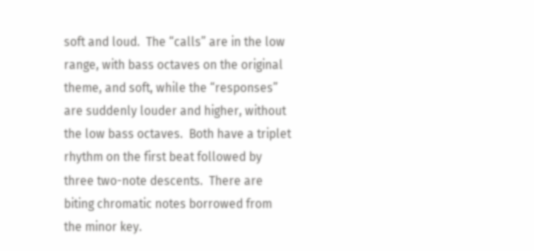soft and loud.  The “calls” are in the low range, with bass octaves on the original theme, and soft, while the “responses” are suddenly louder and higher, without the low bass octaves.  Both have a triplet rhythm on the first beat followed by three two-note descents.  There are biting chromatic notes borrowed from the minor key.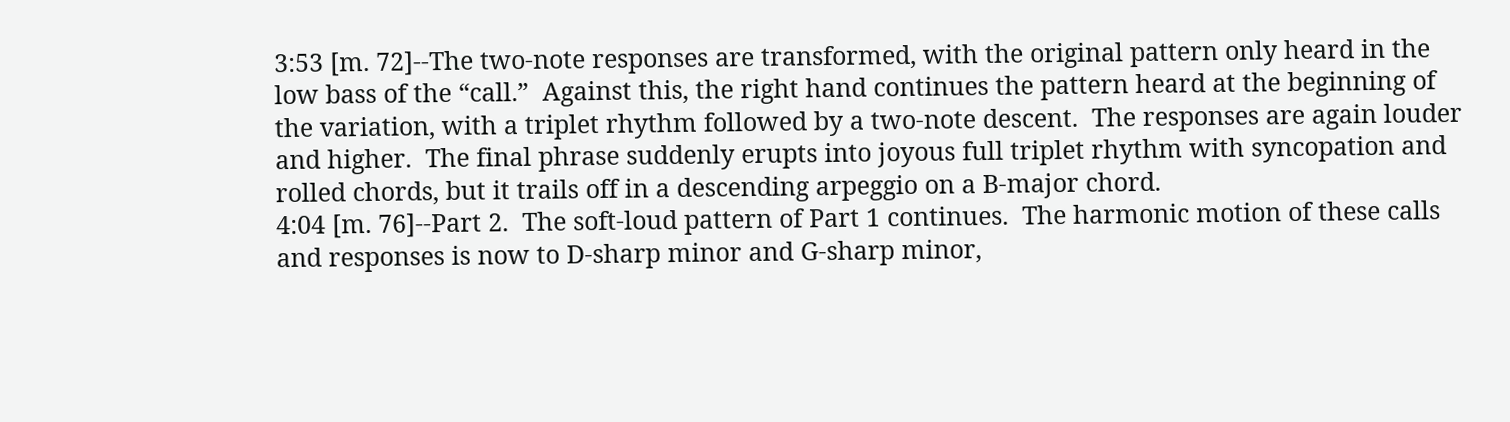3:53 [m. 72]--The two-note responses are transformed, with the original pattern only heard in the low bass of the “call.”  Against this, the right hand continues the pattern heard at the beginning of the variation, with a triplet rhythm followed by a two-note descent.  The responses are again louder and higher.  The final phrase suddenly erupts into joyous full triplet rhythm with syncopation and rolled chords, but it trails off in a descending arpeggio on a B-major chord.
4:04 [m. 76]--Part 2.  The soft-loud pattern of Part 1 continues.  The harmonic motion of these calls and responses is now to D-sharp minor and G-sharp minor,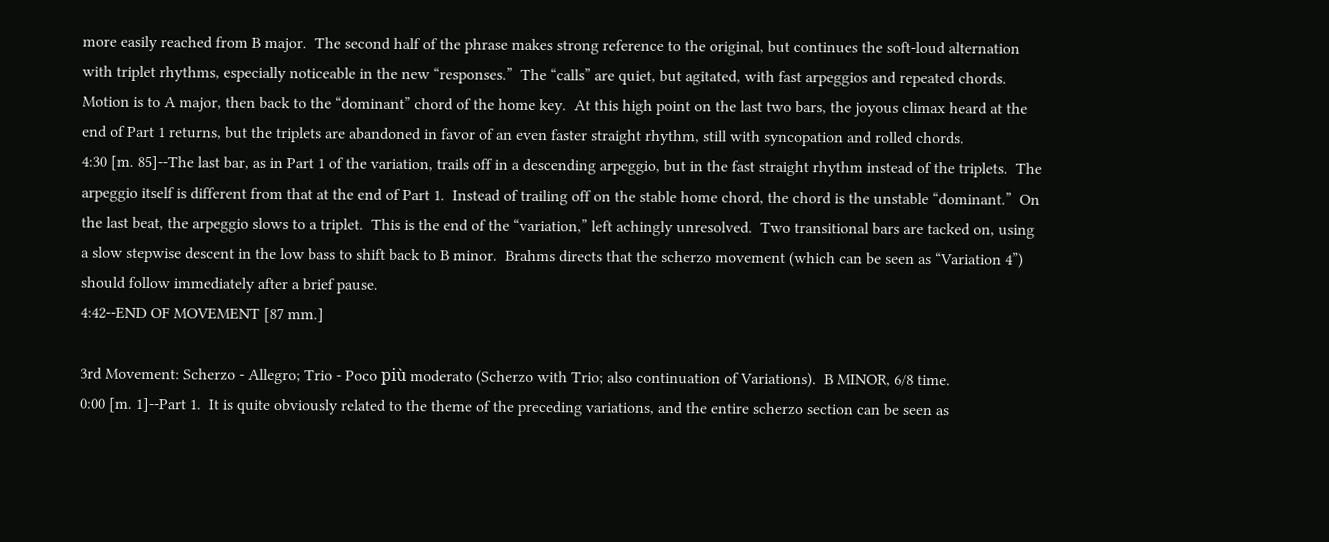more easily reached from B major.  The second half of the phrase makes strong reference to the original, but continues the soft-loud alternation with triplet rhythms, especially noticeable in the new “responses.”  The “calls” are quiet, but agitated, with fast arpeggios and repeated chords.  Motion is to A major, then back to the “dominant” chord of the home key.  At this high point on the last two bars, the joyous climax heard at the end of Part 1 returns, but the triplets are abandoned in favor of an even faster straight rhythm, still with syncopation and rolled chords.
4:30 [m. 85]--The last bar, as in Part 1 of the variation, trails off in a descending arpeggio, but in the fast straight rhythm instead of the triplets.  The arpeggio itself is different from that at the end of Part 1.  Instead of trailing off on the stable home chord, the chord is the unstable “dominant.”  On the last beat, the arpeggio slows to a triplet.  This is the end of the “variation,” left achingly unresolved.  Two transitional bars are tacked on, using a slow stepwise descent in the low bass to shift back to B minor.  Brahms directs that the scherzo movement (which can be seen as “Variation 4”) should follow immediately after a brief pause.
4:42--END OF MOVEMENT [87 mm.]

3rd Movement: Scherzo - Allegro; Trio - Poco più moderato (Scherzo with Trio; also continuation of Variations).  B MINOR, 6/8 time.
0:00 [m. 1]--Part 1.  It is quite obviously related to the theme of the preceding variations, and the entire scherzo section can be seen as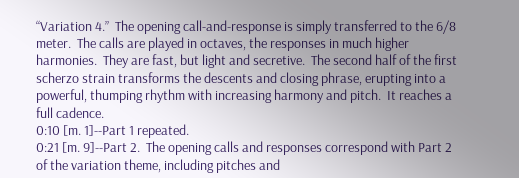“Variation 4.”  The opening call-and-response is simply transferred to the 6/8 meter.  The calls are played in octaves, the responses in much higher harmonies.  They are fast, but light and secretive.  The second half of the first scherzo strain transforms the descents and closing phrase, erupting into a powerful, thumping rhythm with increasing harmony and pitch.  It reaches a full cadence.
0:10 [m. 1]--Part 1 repeated.
0:21 [m. 9]--Part 2.  The opening calls and responses correspond with Part 2 of the variation theme, including pitches and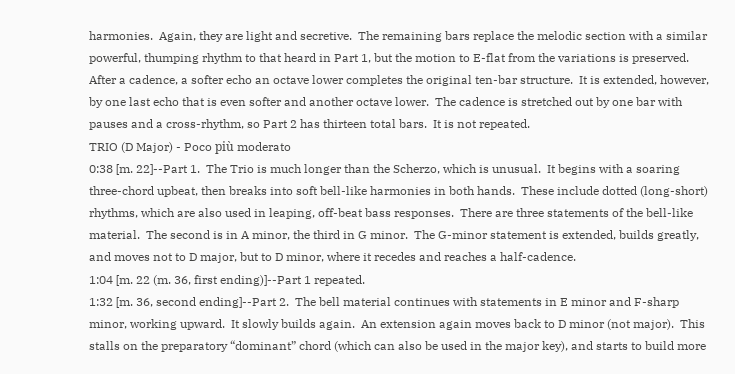harmonies.  Again, they are light and secretive.  The remaining bars replace the melodic section with a similar powerful, thumping rhythm to that heard in Part 1, but the motion to E-flat from the variations is preserved.  After a cadence, a softer echo an octave lower completes the original ten-bar structure.  It is extended, however, by one last echo that is even softer and another octave lower.  The cadence is stretched out by one bar with pauses and a cross-rhythm, so Part 2 has thirteen total bars.  It is not repeated.
TRIO (D Major) - Poco più moderato
0:38 [m. 22]--Part 1.  The Trio is much longer than the Scherzo, which is unusual.  It begins with a soaring three-chord upbeat, then breaks into soft bell-like harmonies in both hands.  These include dotted (long-short) rhythms, which are also used in leaping, off-beat bass responses.  There are three statements of the bell-like material.  The second is in A minor, the third in G minor.  The G-minor statement is extended, builds greatly, and moves not to D major, but to D minor, where it recedes and reaches a half-cadence.
1:04 [m. 22 (m. 36, first ending)]--Part 1 repeated.
1:32 [m. 36, second ending]--Part 2.  The bell material continues with statements in E minor and F-sharp minor, working upward.  It slowly builds again.  An extension again moves back to D minor (not major).  This stalls on the preparatory “dominant” chord (which can also be used in the major key), and starts to build more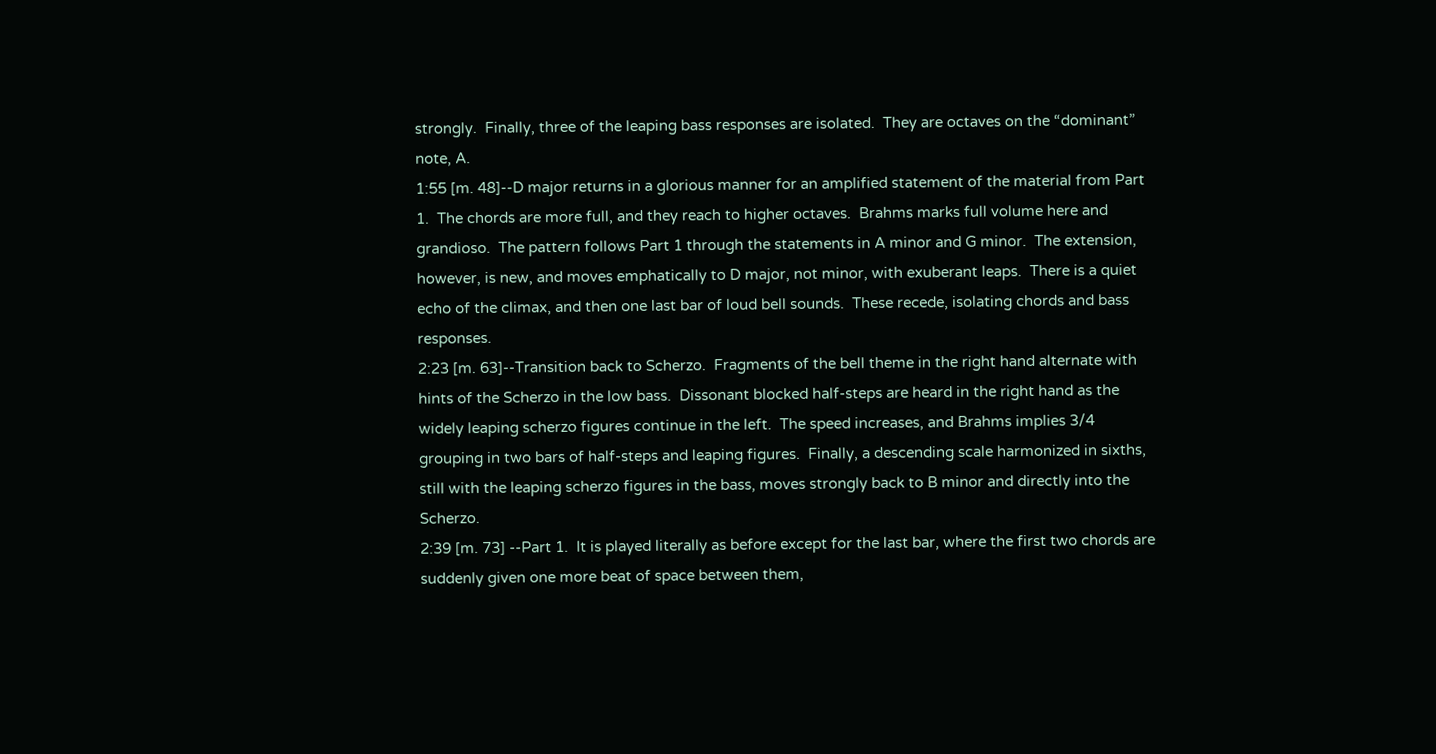strongly.  Finally, three of the leaping bass responses are isolated.  They are octaves on the “dominant” note, A.
1:55 [m. 48]--D major returns in a glorious manner for an amplified statement of the material from Part 1.  The chords are more full, and they reach to higher octaves.  Brahms marks full volume here and grandioso.  The pattern follows Part 1 through the statements in A minor and G minor.  The extension, however, is new, and moves emphatically to D major, not minor, with exuberant leaps.  There is a quiet echo of the climax, and then one last bar of loud bell sounds.  These recede, isolating chords and bass responses.
2:23 [m. 63]--Transition back to Scherzo.  Fragments of the bell theme in the right hand alternate with hints of the Scherzo in the low bass.  Dissonant blocked half-steps are heard in the right hand as the widely leaping scherzo figures continue in the left.  The speed increases, and Brahms implies 3/4 grouping in two bars of half-steps and leaping figures.  Finally, a descending scale harmonized in sixths, still with the leaping scherzo figures in the bass, moves strongly back to B minor and directly into the Scherzo.
2:39 [m. 73] --Part 1.  It is played literally as before except for the last bar, where the first two chords are suddenly given one more beat of space between them,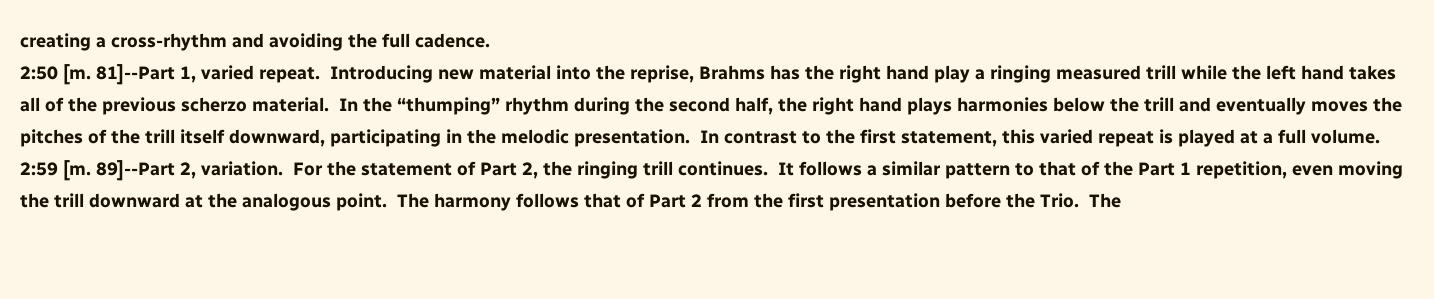creating a cross-rhythm and avoiding the full cadence.
2:50 [m. 81]--Part 1, varied repeat.  Introducing new material into the reprise, Brahms has the right hand play a ringing measured trill while the left hand takes all of the previous scherzo material.  In the “thumping” rhythm during the second half, the right hand plays harmonies below the trill and eventually moves the pitches of the trill itself downward, participating in the melodic presentation.  In contrast to the first statement, this varied repeat is played at a full volume.
2:59 [m. 89]--Part 2, variation.  For the statement of Part 2, the ringing trill continues.  It follows a similar pattern to that of the Part 1 repetition, even moving the trill downward at the analogous point.  The harmony follows that of Part 2 from the first presentation before the Trio.  The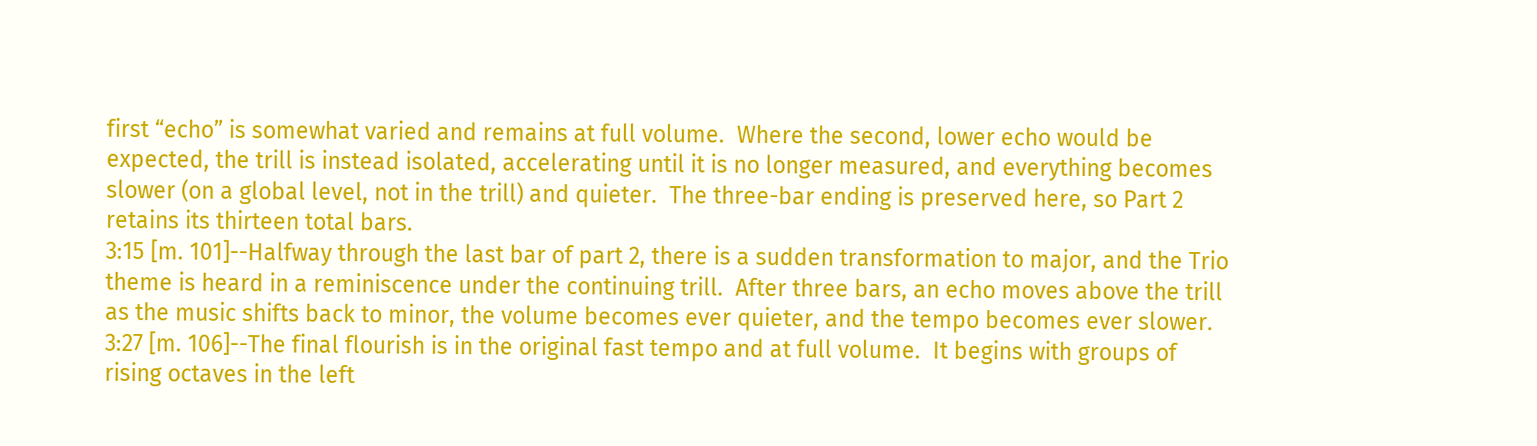first “echo” is somewhat varied and remains at full volume.  Where the second, lower echo would be expected, the trill is instead isolated, accelerating until it is no longer measured, and everything becomes slower (on a global level, not in the trill) and quieter.  The three-bar ending is preserved here, so Part 2 retains its thirteen total bars.
3:15 [m. 101]--Halfway through the last bar of part 2, there is a sudden transformation to major, and the Trio theme is heard in a reminiscence under the continuing trill.  After three bars, an echo moves above the trill as the music shifts back to minor, the volume becomes ever quieter, and the tempo becomes ever slower.
3:27 [m. 106]--The final flourish is in the original fast tempo and at full volume.  It begins with groups of rising octaves in the left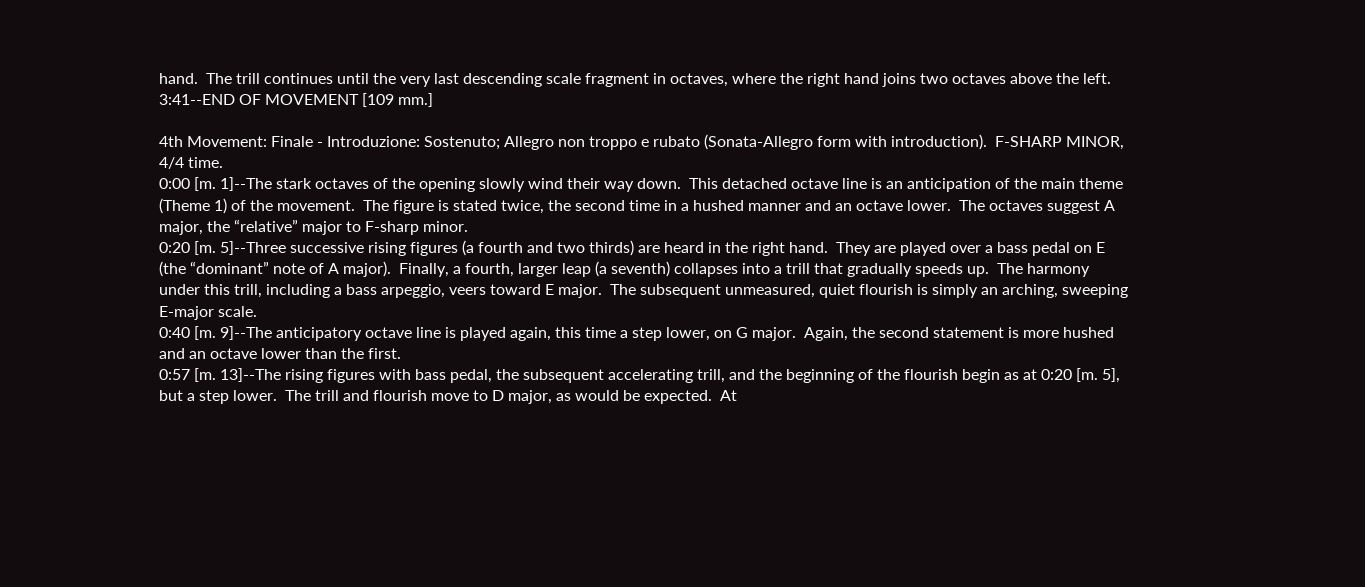hand.  The trill continues until the very last descending scale fragment in octaves, where the right hand joins two octaves above the left.
3:41--END OF MOVEMENT [109 mm.]

4th Movement: Finale - Introduzione: Sostenuto; Allegro non troppo e rubato (Sonata-Allegro form with introduction).  F-SHARP MINOR, 4/4 time.
0:00 [m. 1]--The stark octaves of the opening slowly wind their way down.  This detached octave line is an anticipation of the main theme (Theme 1) of the movement.  The figure is stated twice, the second time in a hushed manner and an octave lower.  The octaves suggest A major, the “relative” major to F-sharp minor.
0:20 [m. 5]--Three successive rising figures (a fourth and two thirds) are heard in the right hand.  They are played over a bass pedal on E (the “dominant” note of A major).  Finally, a fourth, larger leap (a seventh) collapses into a trill that gradually speeds up.  The harmony under this trill, including a bass arpeggio, veers toward E major.  The subsequent unmeasured, quiet flourish is simply an arching, sweeping E-major scale.
0:40 [m. 9]--The anticipatory octave line is played again, this time a step lower, on G major.  Again, the second statement is more hushed and an octave lower than the first.
0:57 [m. 13]--The rising figures with bass pedal, the subsequent accelerating trill, and the beginning of the flourish begin as at 0:20 [m. 5], but a step lower.  The trill and flourish move to D major, as would be expected.  At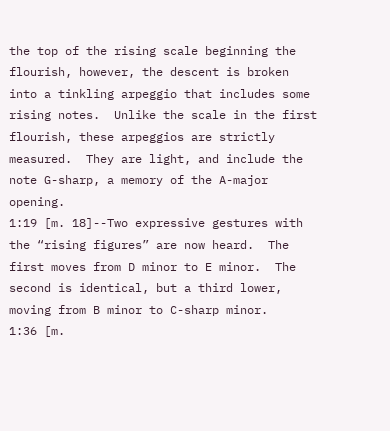the top of the rising scale beginning the flourish, however, the descent is broken into a tinkling arpeggio that includes some rising notes.  Unlike the scale in the first flourish, these arpeggios are strictly measured.  They are light, and include the note G-sharp, a memory of the A-major opening.
1:19 [m. 18]--Two expressive gestures with the “rising figures” are now heard.  The first moves from D minor to E minor.  The second is identical, but a third lower, moving from B minor to C-sharp minor.
1:36 [m.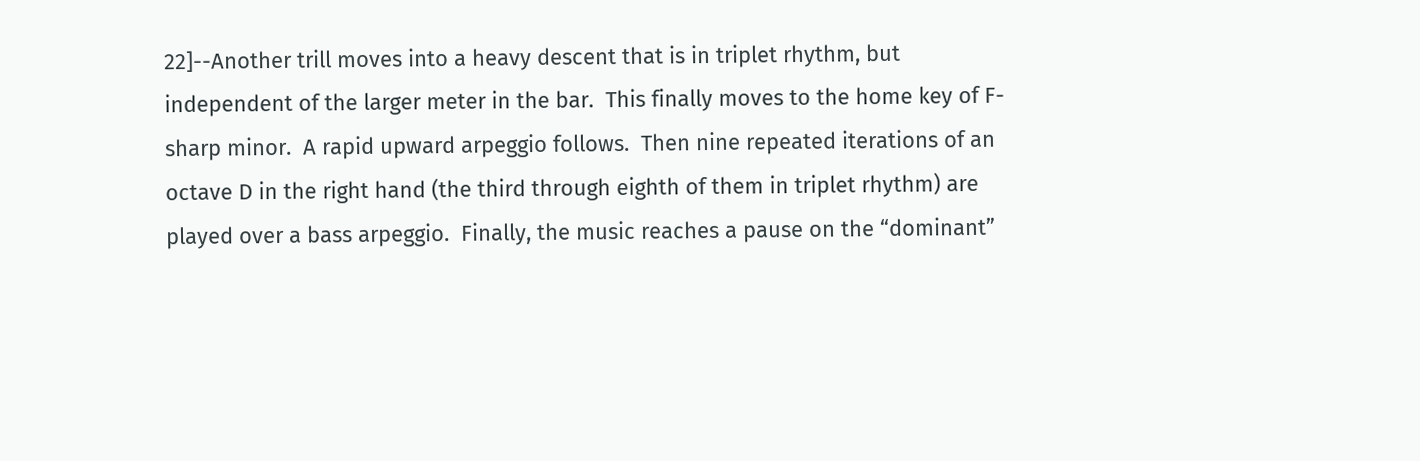22]--Another trill moves into a heavy descent that is in triplet rhythm, but independent of the larger meter in the bar.  This finally moves to the home key of F-sharp minor.  A rapid upward arpeggio follows.  Then nine repeated iterations of an octave D in the right hand (the third through eighth of them in triplet rhythm) are played over a bass arpeggio.  Finally, the music reaches a pause on the “dominant”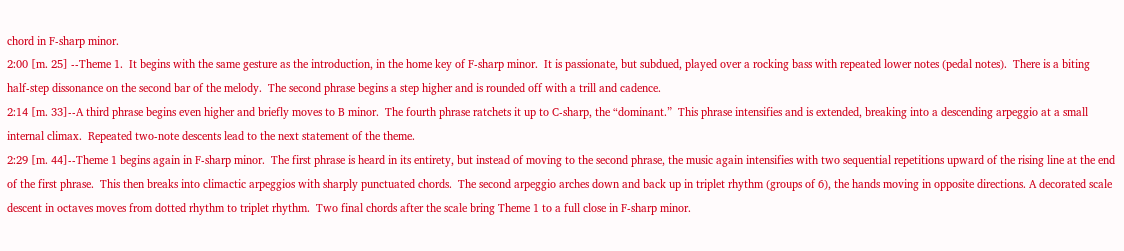chord in F-sharp minor.
2:00 [m. 25] --Theme 1.  It begins with the same gesture as the introduction, in the home key of F-sharp minor.  It is passionate, but subdued, played over a rocking bass with repeated lower notes (pedal notes).  There is a biting half-step dissonance on the second bar of the melody.  The second phrase begins a step higher and is rounded off with a trill and cadence.
2:14 [m. 33]--A third phrase begins even higher and briefly moves to B minor.  The fourth phrase ratchets it up to C-sharp, the “dominant.”  This phrase intensifies and is extended, breaking into a descending arpeggio at a small internal climax.  Repeated two-note descents lead to the next statement of the theme.
2:29 [m. 44]--Theme 1 begins again in F-sharp minor.  The first phrase is heard in its entirety, but instead of moving to the second phrase, the music again intensifies with two sequential repetitions upward of the rising line at the end of the first phrase.  This then breaks into climactic arpeggios with sharply punctuated chords.  The second arpeggio arches down and back up in triplet rhythm (groups of 6), the hands moving in opposite directions. A decorated scale descent in octaves moves from dotted rhythm to triplet rhythm.  Two final chords after the scale bring Theme 1 to a full close in F-sharp minor.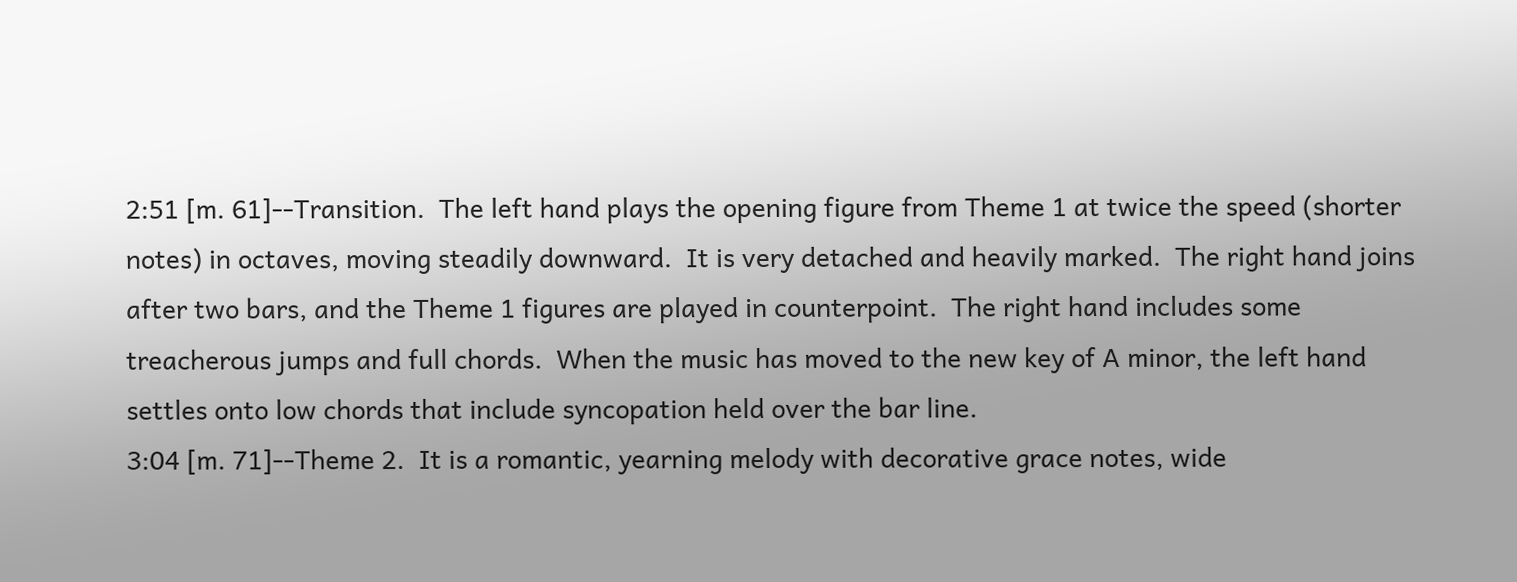2:51 [m. 61]--Transition.  The left hand plays the opening figure from Theme 1 at twice the speed (shorter notes) in octaves, moving steadily downward.  It is very detached and heavily marked.  The right hand joins after two bars, and the Theme 1 figures are played in counterpoint.  The right hand includes some treacherous jumps and full chords.  When the music has moved to the new key of A minor, the left hand settles onto low chords that include syncopation held over the bar line.
3:04 [m. 71]--Theme 2.  It is a romantic, yearning melody with decorative grace notes, wide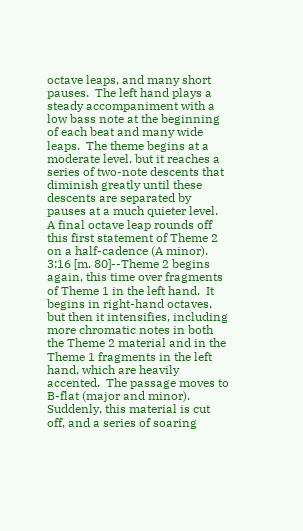octave leaps, and many short pauses.  The left hand plays a steady accompaniment with a low bass note at the beginning of each beat and many wide leaps.  The theme begins at a moderate level, but it reaches a series of two-note descents that diminish greatly until these descents are separated by pauses at a much quieter level.  A final octave leap rounds off this first statement of Theme 2 on a half-cadence (A minor).
3:16 [m. 80]--Theme 2 begins again, this time over fragments of Theme 1 in the left hand.  It begins in right-hand octaves, but then it intensifies, including more chromatic notes in both the Theme 2 material and in the Theme 1 fragments in the left hand, which are heavily accented.  The passage moves to B-flat (major and minor).  Suddenly, this material is cut off, and a series of soaring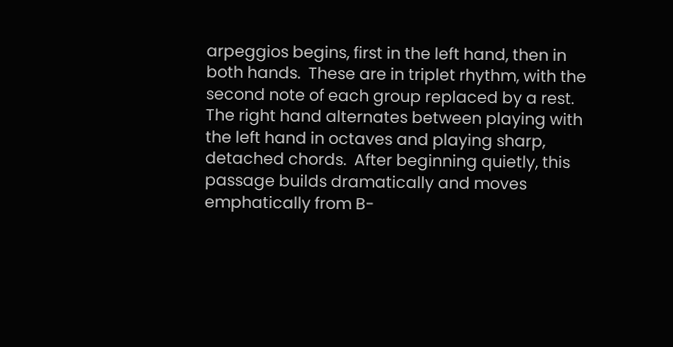arpeggios begins, first in the left hand, then in both hands.  These are in triplet rhythm, with the second note of each group replaced by a rest.  The right hand alternates between playing with the left hand in octaves and playing sharp, detached chords.  After beginning quietly, this passage builds dramatically and moves emphatically from B-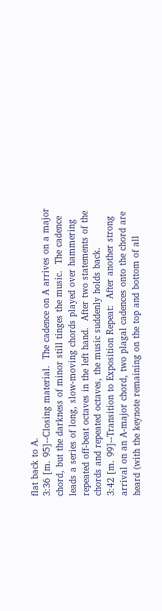flat back to A.
3:36 [m. 95]--Closing material.  The cadence on A arrives on a major chord, but the darkness of minor still tinges the music.  The cadence leads a series of long, slow-moving chords played over hammering repeated off-beat octaves in the left hand.  After two statements of the chords and repeated octaves, the music suddenly holds back.
3:42 [m. 99]--Transition to Exposition Repeat:  After another strong arrival on an A-major chord, two plagal cadences onto the chord are heard (with the keynote remaining on the top and bottom of all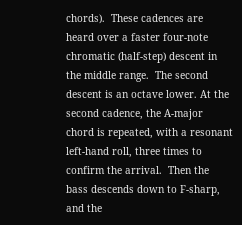chords).  These cadences are heard over a faster four-note chromatic (half-step) descent in the middle range.  The second descent is an octave lower. At the second cadence, the A-major chord is repeated, with a resonant left-hand roll, three times to confirm the arrival.  Then the bass descends down to F-sharp, and the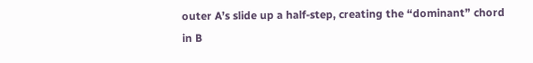outer A’s slide up a half-step, creating the “dominant” chord in B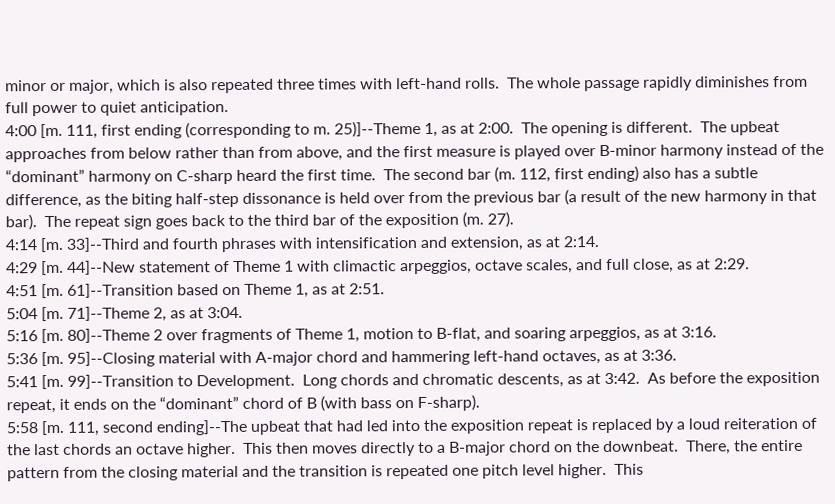minor or major, which is also repeated three times with left-hand rolls.  The whole passage rapidly diminishes from full power to quiet anticipation.
4:00 [m. 111, first ending (corresponding to m. 25)]--Theme 1, as at 2:00.  The opening is different.  The upbeat approaches from below rather than from above, and the first measure is played over B-minor harmony instead of the “dominant” harmony on C-sharp heard the first time.  The second bar (m. 112, first ending) also has a subtle difference, as the biting half-step dissonance is held over from the previous bar (a result of the new harmony in that bar).  The repeat sign goes back to the third bar of the exposition (m. 27).
4:14 [m. 33]--Third and fourth phrases with intensification and extension, as at 2:14.
4:29 [m. 44]--New statement of Theme 1 with climactic arpeggios, octave scales, and full close, as at 2:29.
4:51 [m. 61]--Transition based on Theme 1, as at 2:51.
5:04 [m. 71]--Theme 2, as at 3:04.
5:16 [m. 80]--Theme 2 over fragments of Theme 1, motion to B-flat, and soaring arpeggios, as at 3:16.
5:36 [m. 95]--Closing material with A-major chord and hammering left-hand octaves, as at 3:36.
5:41 [m. 99]--Transition to Development.  Long chords and chromatic descents, as at 3:42.  As before the exposition repeat, it ends on the “dominant” chord of B (with bass on F-sharp).
5:58 [m. 111, second ending]--The upbeat that had led into the exposition repeat is replaced by a loud reiteration of the last chords an octave higher.  This then moves directly to a B-major chord on the downbeat.  There, the entire pattern from the closing material and the transition is repeated one pitch level higher.  This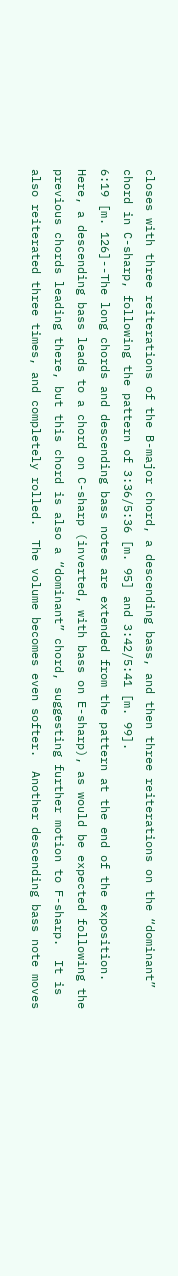closes with three reiterations of the B-major chord, a descending bass, and then three reiterations on the “dominant” chord in C-sharp, following the pattern of 3:36/5:36 [m. 95] and 3:42/5:41 [m. 99].
6:19 [m. 126]--The long chords and descending bass notes are extended from the pattern at the end of the exposition.  Here, a descending bass leads to a chord on C-sharp (inverted, with bass on E-sharp), as would be expected following the previous chords leading there, but this chord is also a “dominant” chord, suggesting further motion to F-sharp.  It is also reiterated three times, and completely rolled.  The volume becomes even softer.  Another descending bass note moves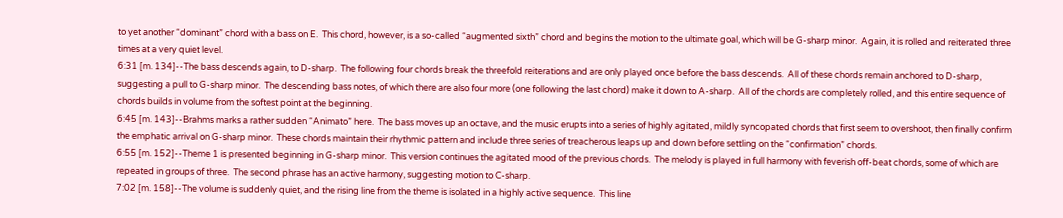to yet another “dominant” chord with a bass on E.  This chord, however, is a so-called “augmented sixth” chord and begins the motion to the ultimate goal, which will be G-sharp minor.  Again, it is rolled and reiterated three times at a very quiet level.
6:31 [m. 134]--The bass descends again, to D-sharp.  The following four chords break the threefold reiterations and are only played once before the bass descends.  All of these chords remain anchored to D-sharp, suggesting a pull to G-sharp minor.  The descending bass notes, of which there are also four more (one following the last chord) make it down to A-sharp.  All of the chords are completely rolled, and this entire sequence of chords builds in volume from the softest point at the beginning.
6:45 [m. 143]--Brahms marks a rather sudden “Animato” here.  The bass moves up an octave, and the music erupts into a series of highly agitated, mildly syncopated chords that first seem to overshoot, then finally confirm the emphatic arrival on G-sharp minor.  These chords maintain their rhythmic pattern and include three series of treacherous leaps up and down before settling on the “confirmation” chords.
6:55 [m. 152]--Theme 1 is presented beginning in G-sharp minor.  This version continues the agitated mood of the previous chords.  The melody is played in full harmony with feverish off-beat chords, some of which are repeated in groups of three.  The second phrase has an active harmony, suggesting motion to C-sharp.
7:02 [m. 158]--The volume is suddenly quiet, and the rising line from the theme is isolated in a highly active sequence.  This line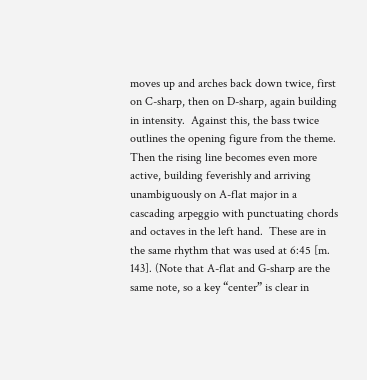moves up and arches back down twice, first on C-sharp, then on D-sharp, again building in intensity.  Against this, the bass twice outlines the opening figure from the theme.  Then the rising line becomes even more active, building feverishly and arriving unambiguously on A-flat major in a cascading arpeggio with punctuating chords and octaves in the left hand.  These are in the same rhythm that was used at 6:45 [m. 143]. (Note that A-flat and G-sharp are the same note, so a key “center” is clear in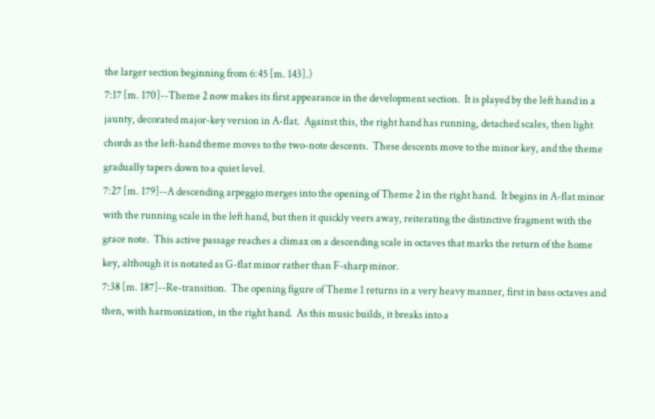the larger section beginning from 6:45 [m. 143].)
7:17 [m. 170]--Theme 2 now makes its first appearance in the development section.  It is played by the left hand in a jaunty, decorated major-key version in A-flat.  Against this, the right hand has running, detached scales, then light chords as the left-hand theme moves to the two-note descents.  These descents move to the minor key, and the theme gradually tapers down to a quiet level.
7:27 [m. 179]--A descending arpeggio merges into the opening of Theme 2 in the right hand.  It begins in A-flat minor with the running scale in the left hand, but then it quickly veers away, reiterating the distinctive fragment with the grace note.  This active passage reaches a climax on a descending scale in octaves that marks the return of the home key, although it is notated as G-flat minor rather than F-sharp minor.
7:38 [m. 187]--Re-transition.  The opening figure of Theme 1 returns in a very heavy manner, first in bass octaves and then, with harmonization, in the right hand.  As this music builds, it breaks into a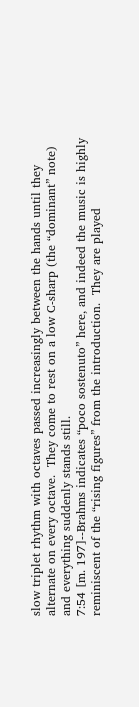slow triplet rhythm with octaves passed increasingly between the hands until they alternate on every octave.  They come to rest on a low C-sharp (the “dominant” note) and everything suddenly stands still.
7:54 [m. 197]--Brahms indicates “poco sostenuto” here, and indeed the music is highly reminiscent of the “rising figures” from the introduction.  They are played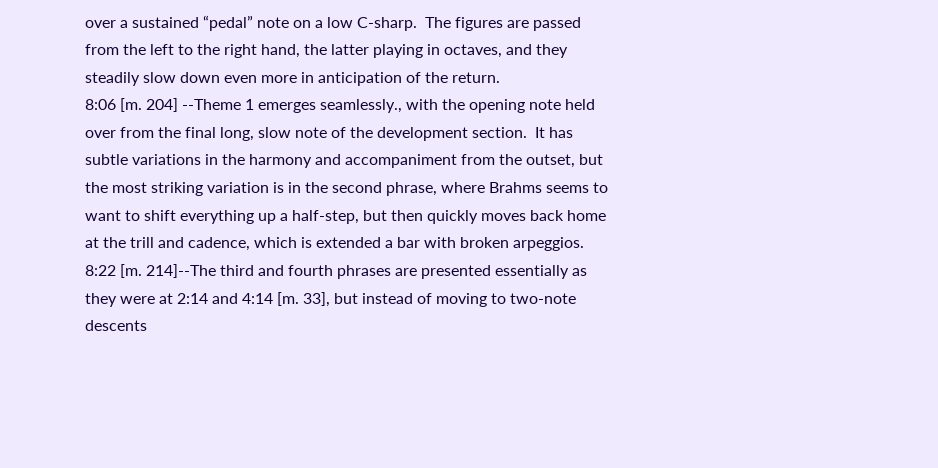over a sustained “pedal” note on a low C-sharp.  The figures are passed from the left to the right hand, the latter playing in octaves, and they steadily slow down even more in anticipation of the return.
8:06 [m. 204] --Theme 1 emerges seamlessly., with the opening note held over from the final long, slow note of the development section.  It has subtle variations in the harmony and accompaniment from the outset, but the most striking variation is in the second phrase, where Brahms seems to want to shift everything up a half-step, but then quickly moves back home at the trill and cadence, which is extended a bar with broken arpeggios.
8:22 [m. 214]--The third and fourth phrases are presented essentially as they were at 2:14 and 4:14 [m. 33], but instead of moving to two-note descents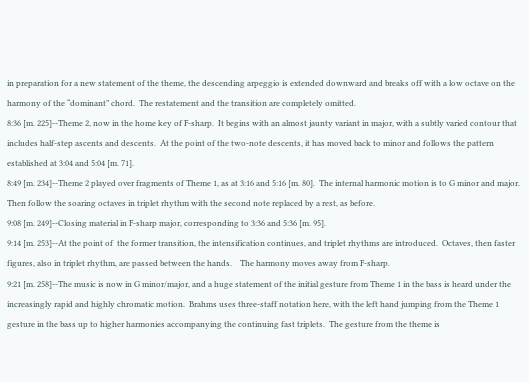in preparation for a new statement of the theme, the descending arpeggio is extended downward and breaks off with a low octave on the harmony of the “dominant” chord.  The restatement and the transition are completely omitted.
8:36 [m. 225]--Theme 2, now in the home key of F-sharp.  It begins with an almost jaunty variant in major, with a subtly varied contour that includes half-step ascents and descents.  At the point of the two-note descents, it has moved back to minor and follows the pattern established at 3:04 and 5:04 [m. 71].
8:49 [m. 234]--Theme 2 played over fragments of Theme 1, as at 3:16 and 5:16 [m. 80].  The internal harmonic motion is to G minor and major.  Then follow the soaring octaves in triplet rhythm with the second note replaced by a rest, as before.
9:08 [m. 249]--Closing material in F-sharp major, corresponding to 3:36 and 5:36 [m. 95].
9:14 [m. 253]--At the point of  the former transition, the intensification continues, and triplet rhythms are introduced.  Octaves, then faster figures, also in triplet rhythm, are passed between the hands.    The harmony moves away from F-sharp.
9:21 [m. 258]--The music is now in G minor/major, and a huge statement of the initial gesture from Theme 1 in the bass is heard under the increasingly rapid and highly chromatic motion.  Brahms uses three-staff notation here, with the left hand jumping from the Theme 1 gesture in the bass up to higher harmonies accompanying the continuing fast triplets.  The gesture from the theme is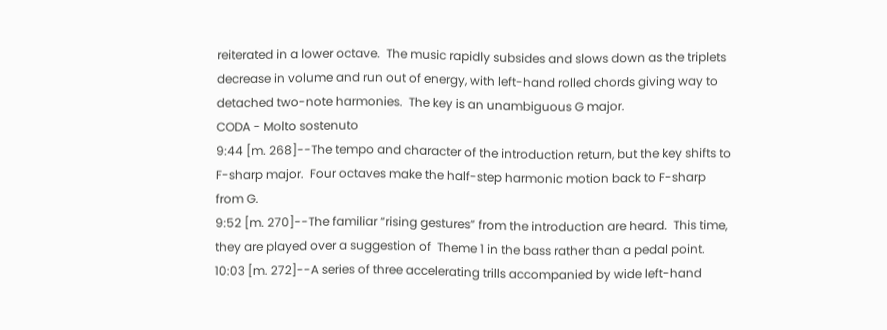reiterated in a lower octave.  The music rapidly subsides and slows down as the triplets decrease in volume and run out of energy, with left-hand rolled chords giving way to detached two-note harmonies.  The key is an unambiguous G major.
CODA - Molto sostenuto
9:44 [m. 268]--The tempo and character of the introduction return, but the key shifts to F-sharp major.  Four octaves make the half-step harmonic motion back to F-sharp from G.
9:52 [m. 270]--The familiar “rising gestures” from the introduction are heard.  This time, they are played over a suggestion of  Theme 1 in the bass rather than a pedal point.
10:03 [m. 272]--A series of three accelerating trills accompanied by wide left-hand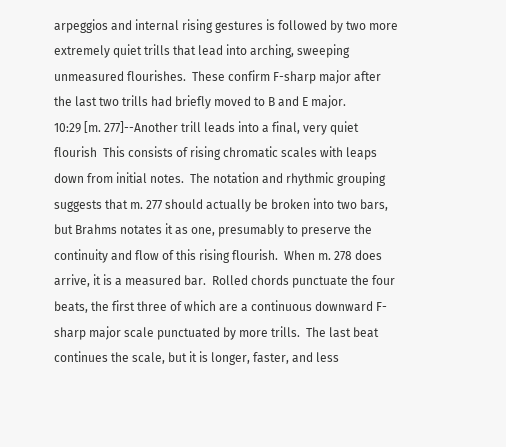arpeggios and internal rising gestures is followed by two more extremely quiet trills that lead into arching, sweeping unmeasured flourishes.  These confirm F-sharp major after the last two trills had briefly moved to B and E major.
10:29 [m. 277]--Another trill leads into a final, very quiet flourish  This consists of rising chromatic scales with leaps down from initial notes.  The notation and rhythmic grouping suggests that m. 277 should actually be broken into two bars, but Brahms notates it as one, presumably to preserve the continuity and flow of this rising flourish.  When m. 278 does arrive, it is a measured bar.  Rolled chords punctuate the four beats, the first three of which are a continuous downward F-sharp major scale punctuated by more trills.  The last beat continues the scale, but it is longer, faster, and less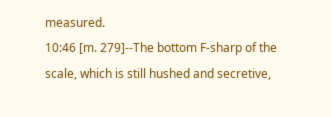measured.
10:46 [m. 279]--The bottom F-sharp of the scale, which is still hushed and secretive,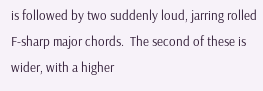is followed by two suddenly loud, jarring rolled F-sharp major chords.  The second of these is wider, with a higher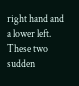right hand and a lower left.  These two sudden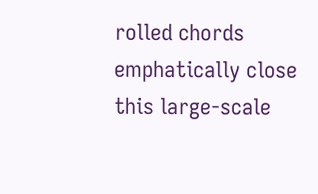rolled chords emphatically close this large-scale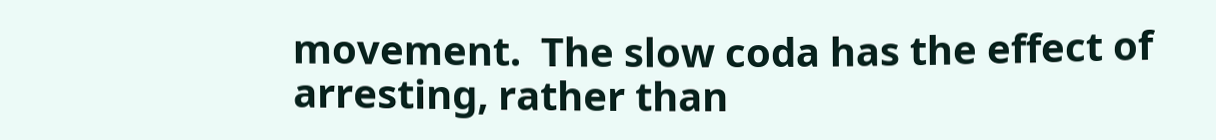movement.  The slow coda has the effect of arresting, rather than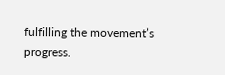fulfilling the movement’s progress.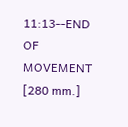11:13--END OF MOVEMENT [280 mm.]